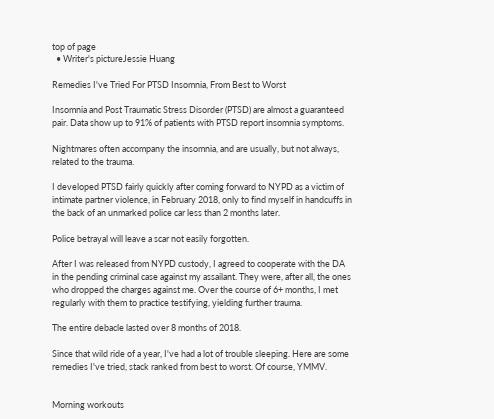top of page
  • Writer's pictureJessie Huang

Remedies I've Tried For PTSD Insomnia, From Best to Worst

Insomnia and Post Traumatic Stress Disorder (PTSD) are almost a guaranteed pair. Data show up to 91% of patients with PTSD report insomnia symptoms.

Nightmares often accompany the insomnia, and are usually, but not always, related to the trauma.

I developed PTSD fairly quickly after coming forward to NYPD as a victim of intimate partner violence, in February 2018, only to find myself in handcuffs in the back of an unmarked police car less than 2 months later.

Police betrayal will leave a scar not easily forgotten.

After I was released from NYPD custody, I agreed to cooperate with the DA in the pending criminal case against my assailant. They were, after all, the ones who dropped the charges against me. Over the course of 6+ months, I met regularly with them to practice testifying, yielding further trauma.

The entire debacle lasted over 8 months of 2018.

Since that wild ride of a year, I've had a lot of trouble sleeping. Here are some remedies I've tried, stack ranked from best to worst. Of course, YMMV.


Morning workouts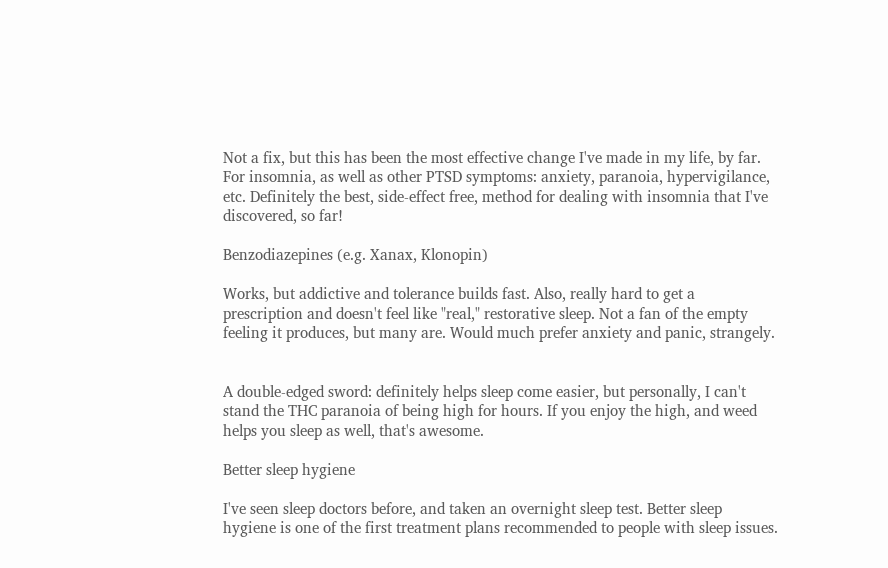Not a fix, but this has been the most effective change I've made in my life, by far. For insomnia, as well as other PTSD symptoms: anxiety, paranoia, hypervigilance, etc. Definitely the best, side-effect free, method for dealing with insomnia that I've discovered, so far!

Benzodiazepines (e.g. Xanax, Klonopin)

Works, but addictive and tolerance builds fast. Also, really hard to get a prescription and doesn't feel like "real," restorative sleep. Not a fan of the empty feeling it produces, but many are. Would much prefer anxiety and panic, strangely.


A double-edged sword: definitely helps sleep come easier, but personally, I can't stand the THC paranoia of being high for hours. If you enjoy the high, and weed helps you sleep as well, that's awesome.

Better sleep hygiene

I've seen sleep doctors before, and taken an overnight sleep test. Better sleep hygiene is one of the first treatment plans recommended to people with sleep issues.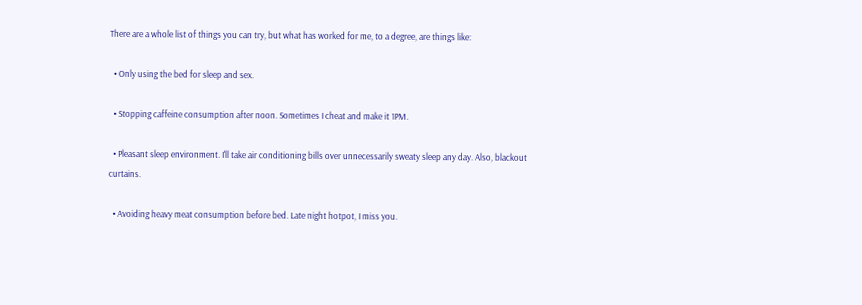There are a whole list of things you can try, but what has worked for me, to a degree, are things like:

  • Only using the bed for sleep and sex.

  • Stopping caffeine consumption after noon. Sometimes I cheat and make it 1PM.

  • Pleasant sleep environment. I'll take air conditioning bills over unnecessarily sweaty sleep any day. Also, blackout curtains.

  • Avoiding heavy meat consumption before bed. Late night hotpot, I miss you.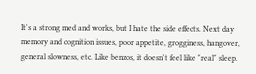It's a strong med and works, but I hate the side effects. Next day memory and cognition issues, poor appetite, grogginess, hangover, general slowness, etc. Like benzos, it doesn't feel like "real" sleep.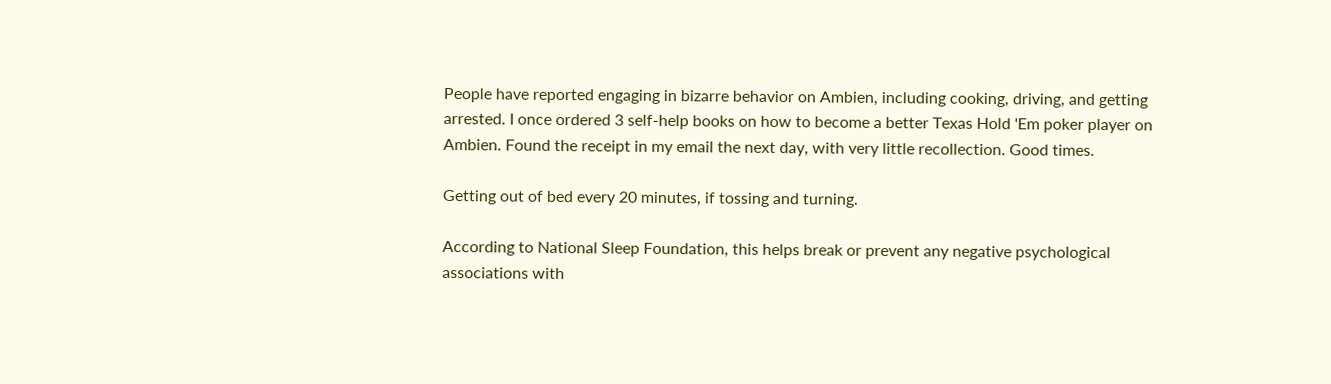People have reported engaging in bizarre behavior on Ambien, including cooking, driving, and getting arrested. I once ordered 3 self-help books on how to become a better Texas Hold 'Em poker player on Ambien. Found the receipt in my email the next day, with very little recollection. Good times.

Getting out of bed every 20 minutes, if tossing and turning.

According to National Sleep Foundation, this helps break or prevent any negative psychological associations with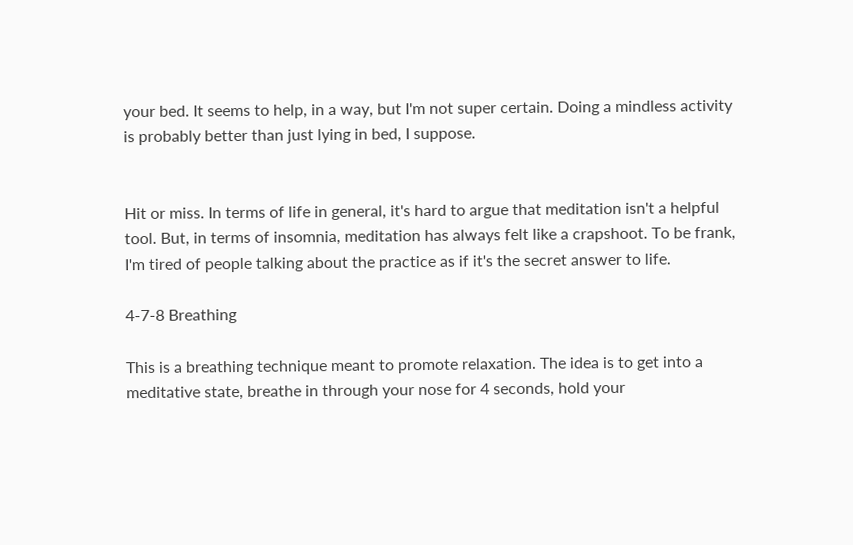your bed. It seems to help, in a way, but I'm not super certain. Doing a mindless activity is probably better than just lying in bed, I suppose.


Hit or miss. In terms of life in general, it's hard to argue that meditation isn't a helpful tool. But, in terms of insomnia, meditation has always felt like a crapshoot. To be frank, I'm tired of people talking about the practice as if it's the secret answer to life.

4-7-8 Breathing

This is a breathing technique meant to promote relaxation. The idea is to get into a meditative state, breathe in through your nose for 4 seconds, hold your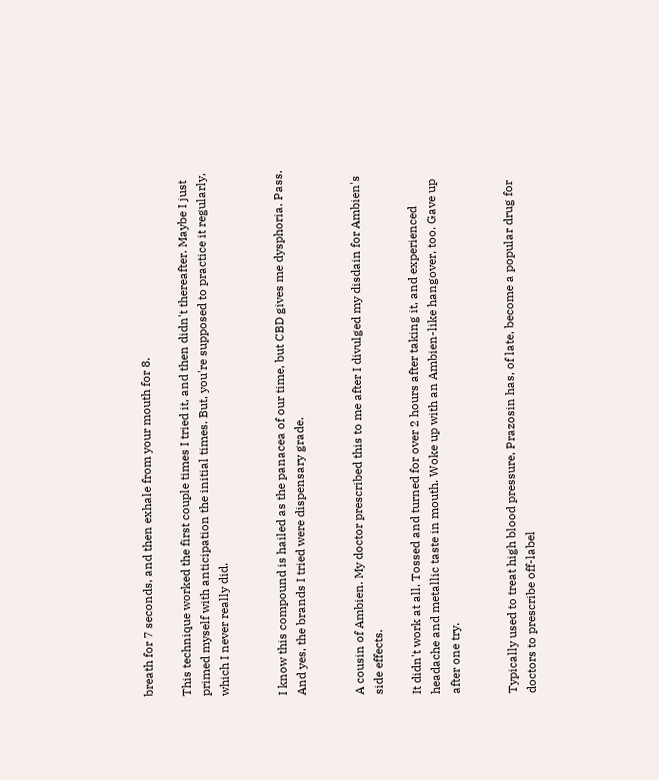breath for 7 seconds, and then exhale from your mouth for 8.

This technique worked the first couple times I tried it, and then didn't thereafter. Maybe I just primed myself with anticipation the initial times. But, you're supposed to practice it regularly, which I never really did.


I know this compound is hailed as the panacea of our time, but CBD gives me dysphoria. Pass. And yes, the brands I tried were dispensary grade.


A cousin of Ambien. My doctor prescribed this to me after I divulged my disdain for Ambien's side effects.

It didn't work at all. Tossed and turned for over 2 hours after taking it, and experienced headache and metallic taste in mouth. Woke up with an Ambien-like hangover, too. Gave up after one try.


Typically used to treat high blood pressure, Prazosin has, of late, become a popular drug for doctors to prescribe off-label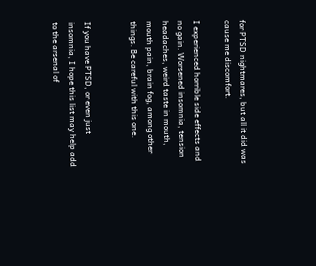for PTSD nightmares, but all it did was cause me discomfort.

I experienced horrible side effects and no gain. Worsened insomnia, tension headaches, weird taste in mouth, mouth pain, brain fog, among other things. Be careful with this one.


If you have PTSD, or even just insomnia, I hope this list may help add to the arsenal of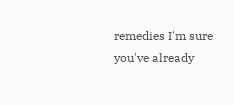remedies I'm sure you've already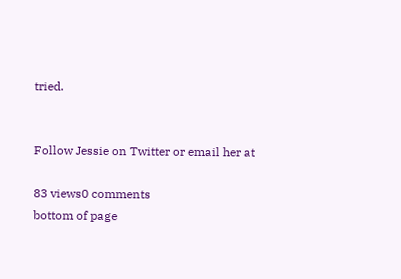tried.


Follow Jessie on Twitter or email her at

83 views0 comments
bottom of page